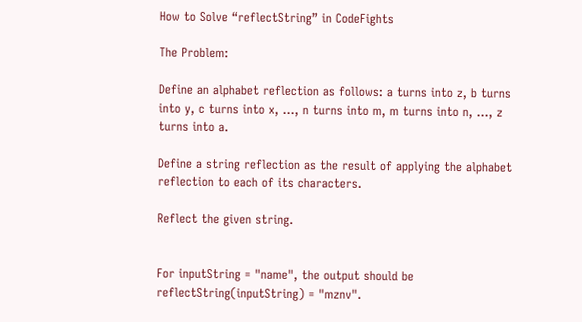How to Solve “reflectString” in CodeFights

The Problem:

Define an alphabet reflection as follows: a turns into z, b turns into y, c turns into x, …, n turns into m, m turns into n, …, z turns into a.

Define a string reflection as the result of applying the alphabet reflection to each of its characters.

Reflect the given string.


For inputString = "name", the output should be
reflectString(inputString) = "mznv".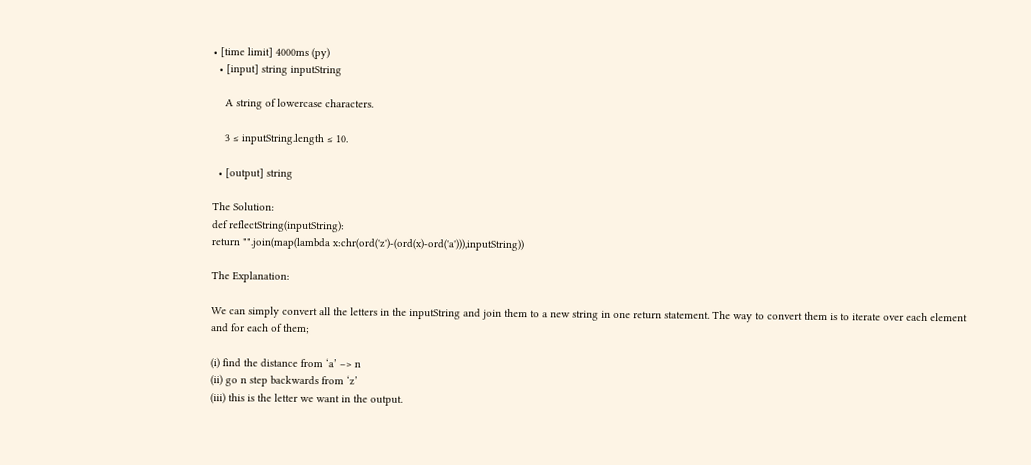• [time limit] 4000ms (py)
  • [input] string inputString

    A string of lowercase characters.

    3 ≤ inputString.length ≤ 10.

  • [output] string

The Solution:
def reflectString(inputString):
return "".join(map(lambda x:chr(ord('z')-(ord(x)-ord('a'))),inputString))

The Explanation:

We can simply convert all the letters in the inputString and join them to a new string in one return statement. The way to convert them is to iterate over each element and for each of them;

(i) find the distance from ‘a’ –> n
(ii) go n step backwards from ‘z’
(iii) this is the letter we want in the output.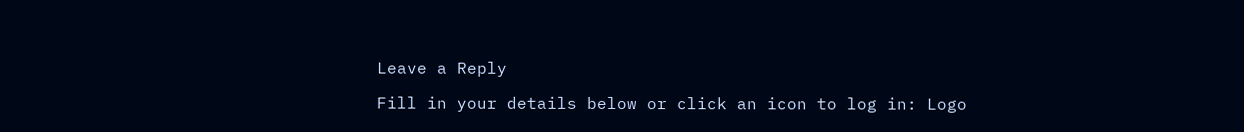Leave a Reply

Fill in your details below or click an icon to log in: Logo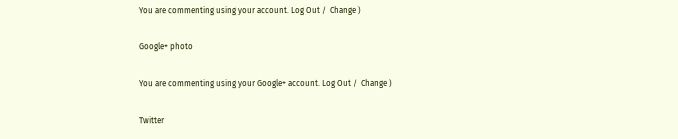You are commenting using your account. Log Out /  Change )

Google+ photo

You are commenting using your Google+ account. Log Out /  Change )

Twitter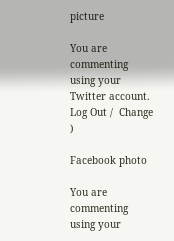picture

You are commenting using your Twitter account. Log Out /  Change )

Facebook photo

You are commenting using your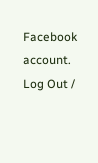Facebook account. Log Out /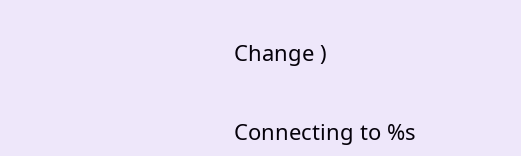Change )


Connecting to %s